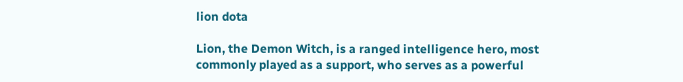lion dota

Lion, the Demon Witch, is a ranged intelligence hero, most commonly played as a support, who serves as a powerful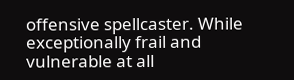offensive spellcaster. While exceptionally frail and vulnerable at all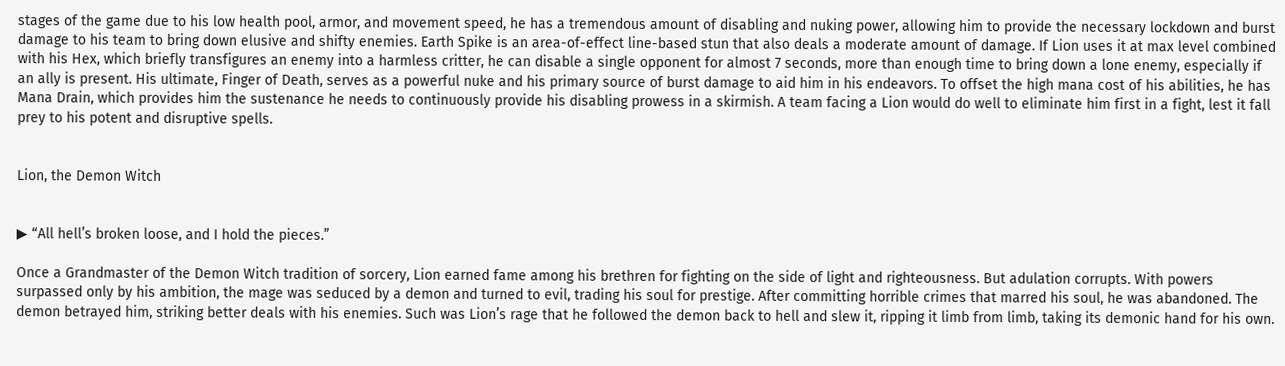stages of the game due to his low health pool, armor, and movement speed, he has a tremendous amount of disabling and nuking power, allowing him to provide the necessary lockdown and burst damage to his team to bring down elusive and shifty enemies. Earth Spike is an area-of-effect line-based stun that also deals a moderate amount of damage. If Lion uses it at max level combined with his Hex, which briefly transfigures an enemy into a harmless critter, he can disable a single opponent for almost 7 seconds, more than enough time to bring down a lone enemy, especially if an ally is present. His ultimate, Finger of Death, serves as a powerful nuke and his primary source of burst damage to aid him in his endeavors. To offset the high mana cost of his abilities, he has Mana Drain, which provides him the sustenance he needs to continuously provide his disabling prowess in a skirmish. A team facing a Lion would do well to eliminate him first in a fight, lest it fall prey to his potent and disruptive spells.


Lion, the Demon Witch


▶ “All hell’s broken loose, and I hold the pieces.”

Once a Grandmaster of the Demon Witch tradition of sorcery, Lion earned fame among his brethren for fighting on the side of light and righteousness. But adulation corrupts. With powers surpassed only by his ambition, the mage was seduced by a demon and turned to evil, trading his soul for prestige. After committing horrible crimes that marred his soul, he was abandoned. The demon betrayed him, striking better deals with his enemies. Such was Lion’s rage that he followed the demon back to hell and slew it, ripping it limb from limb, taking its demonic hand for his own.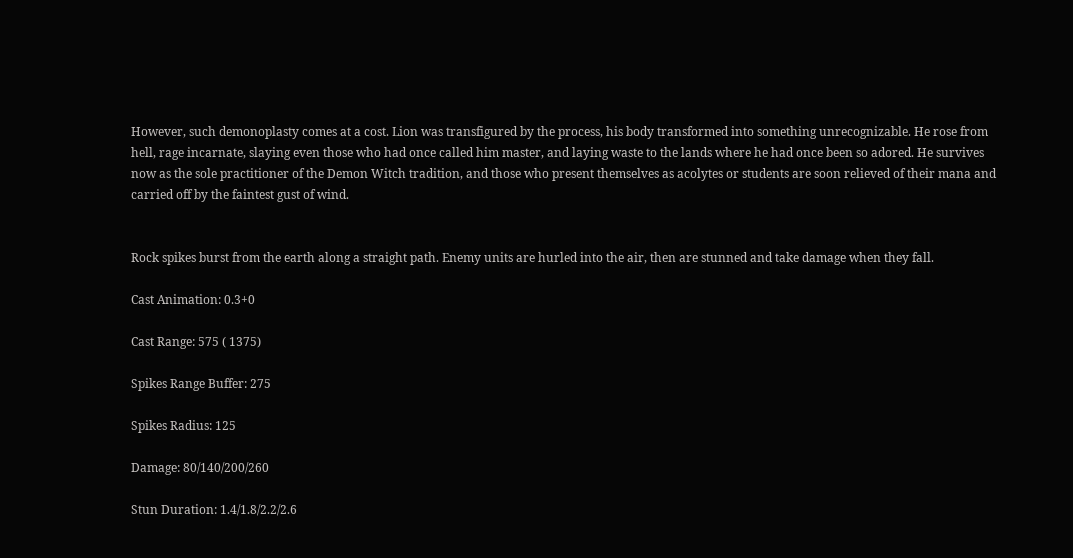However, such demonoplasty comes at a cost. Lion was transfigured by the process, his body transformed into something unrecognizable. He rose from hell, rage incarnate, slaying even those who had once called him master, and laying waste to the lands where he had once been so adored. He survives now as the sole practitioner of the Demon Witch tradition, and those who present themselves as acolytes or students are soon relieved of their mana and carried off by the faintest gust of wind.


Rock spikes burst from the earth along a straight path. Enemy units are hurled into the air, then are stunned and take damage when they fall.

Cast Animation: 0.3+0

Cast Range: 575 ( 1375)

Spikes Range Buffer: 275

Spikes Radius: 125

Damage: 80/140/200/260

Stun Duration: 1.4/1.8/2.2/2.6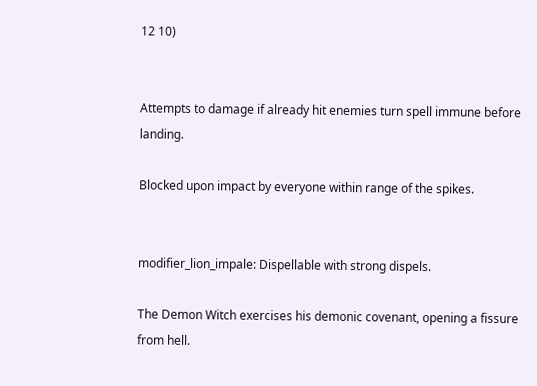12 10)


Attempts to damage if already hit enemies turn spell immune before landing.

Blocked upon impact by everyone within range of the spikes.


modifier_lion_impale: Dispellable with strong dispels.

The Demon Witch exercises his demonic covenant, opening a fissure from hell.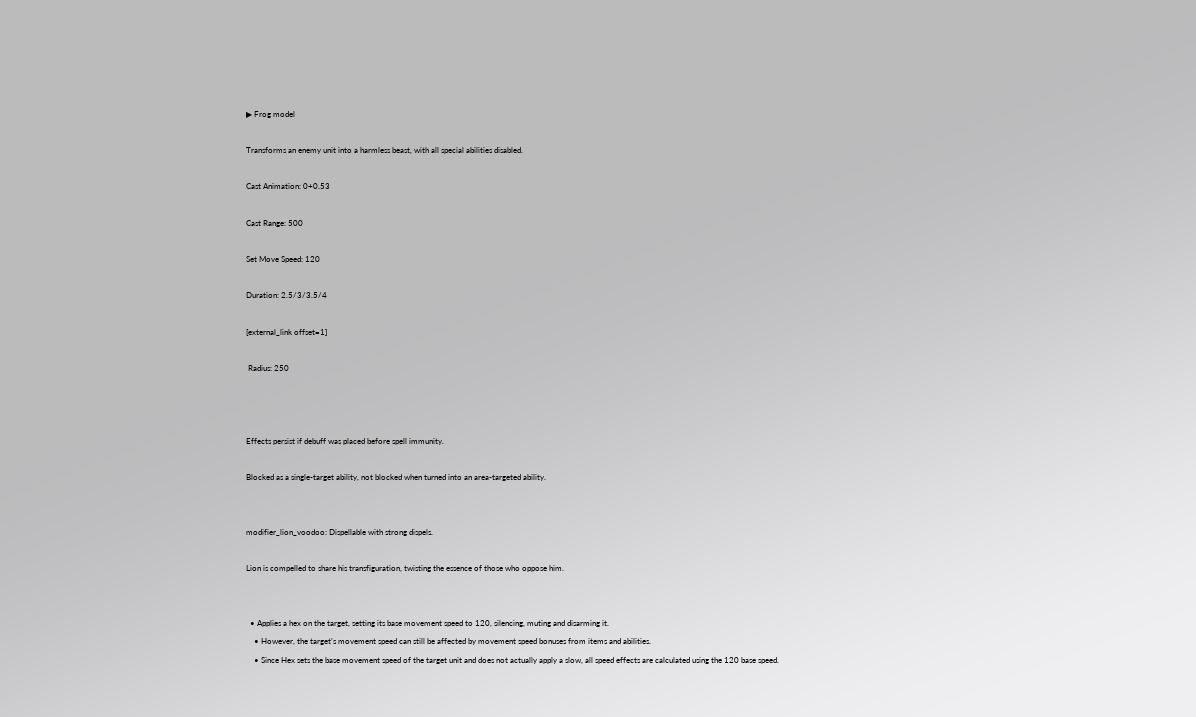▶ Frog model

Transforms an enemy unit into a harmless beast, with all special abilities disabled.

Cast Animation: 0+0.53

Cast Range: 500

Set Move Speed: 120

Duration: 2.5/3/3.5/4

[external_link offset=1]

 Radius: 250



Effects persist if debuff was placed before spell immunity.

Blocked as a single-target ability, not blocked when turned into an area-targeted ability.


modifier_lion_voodoo: Dispellable with strong dispels.

Lion is compelled to share his transfiguration, twisting the essence of those who oppose him.


  • Applies a hex on the target, setting its base movement speed to 120, silencing, muting and disarming it.
    • However, the target’s movement speed can still be affected by movement speed bonuses from items and abilities.
    • Since Hex sets the base movement speed of the target unit and does not actually apply a slow, all speed effects are calculated using the 120 base speed.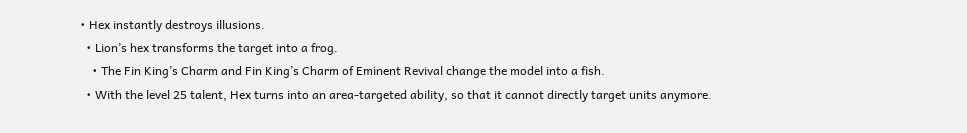• Hex instantly destroys illusions.
  • Lion’s hex transforms the target into a frog.
    • The Fin King’s Charm and Fin King’s Charm of Eminent Revival change the model into a fish.
  • With the level 25 talent, Hex turns into an area-targeted ability, so that it cannot directly target units anymore.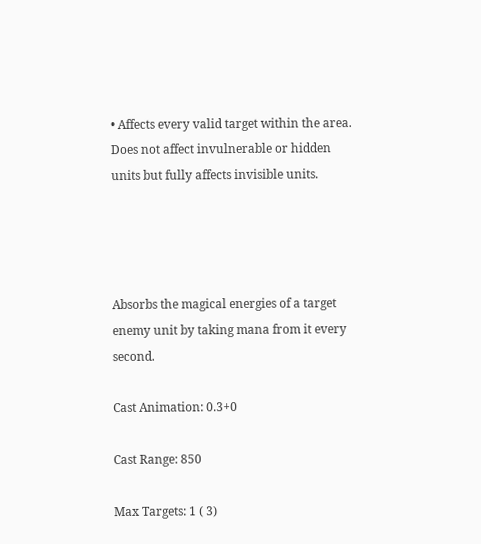• Affects every valid target within the area. Does not affect invulnerable or hidden units but fully affects invisible units.




Absorbs the magical energies of a target enemy unit by taking mana from it every second.

Cast Animation: 0.3+0

Cast Range: 850

Max Targets: 1 ( 3)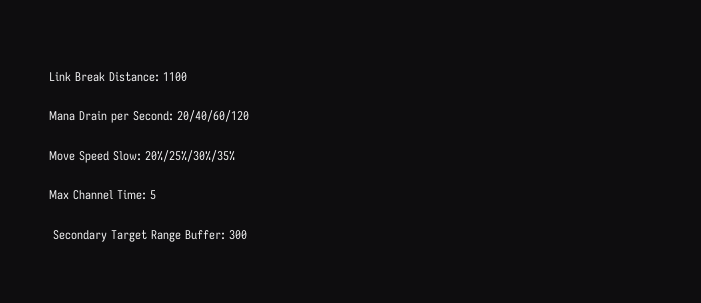Link Break Distance: 1100

Mana Drain per Second: 20/40/60/120

Move Speed Slow: 20%/25%/30%/35%

Max Channel Time: 5

 Secondary Target Range Buffer: 300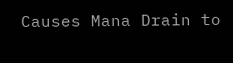Causes Mana Drain to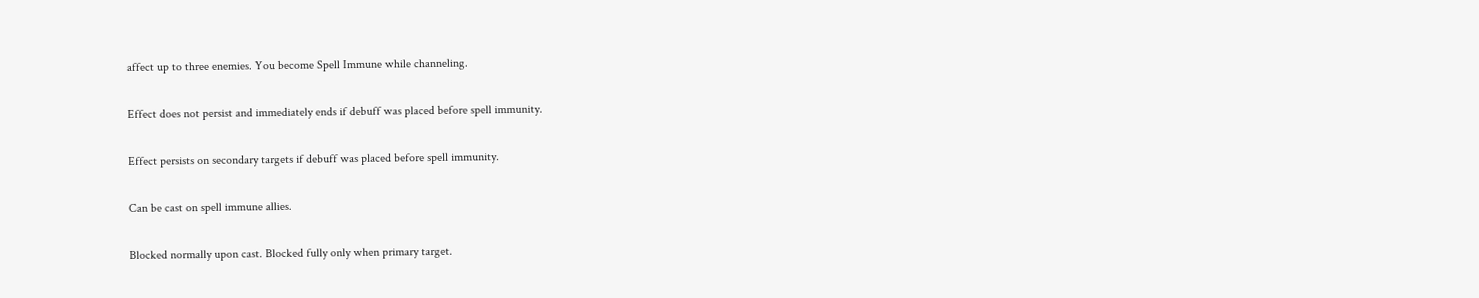affect up to three enemies. You become Spell Immune while channeling.

Effect does not persist and immediately ends if debuff was placed before spell immunity.

Effect persists on secondary targets if debuff was placed before spell immunity.

Can be cast on spell immune allies.

Blocked normally upon cast. Blocked fully only when primary target.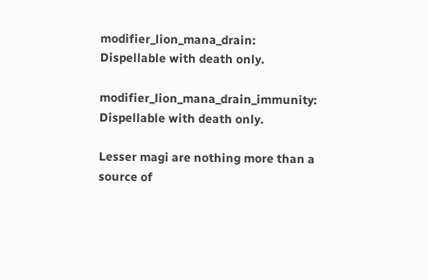modifier_lion_mana_drain: Dispellable with death only.

modifier_lion_mana_drain_immunity: Dispellable with death only.

Lesser magi are nothing more than a source of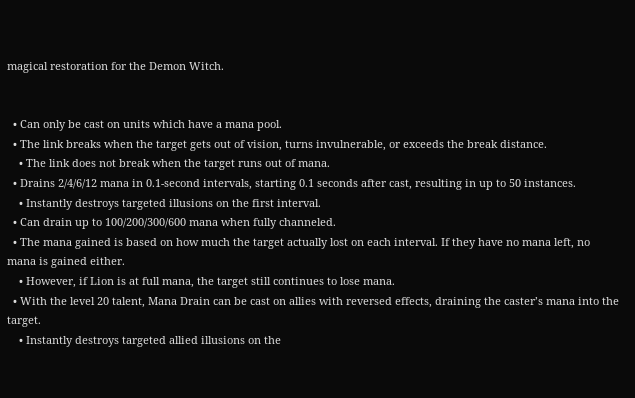magical restoration for the Demon Witch.


  • Can only be cast on units which have a mana pool.
  • The link breaks when the target gets out of vision, turns invulnerable, or exceeds the break distance.
    • The link does not break when the target runs out of mana.
  • Drains 2/4/6/12 mana in 0.1-second intervals, starting 0.1 seconds after cast, resulting in up to 50 instances.
    • Instantly destroys targeted illusions on the first interval.
  • Can drain up to 100/200/300/600 mana when fully channeled.
  • The mana gained is based on how much the target actually lost on each interval. If they have no mana left, no mana is gained either.
    • However, if Lion is at full mana, the target still continues to lose mana.
  • With the level 20 talent, Mana Drain can be cast on allies with reversed effects, draining the caster’s mana into the target.
    • Instantly destroys targeted allied illusions on the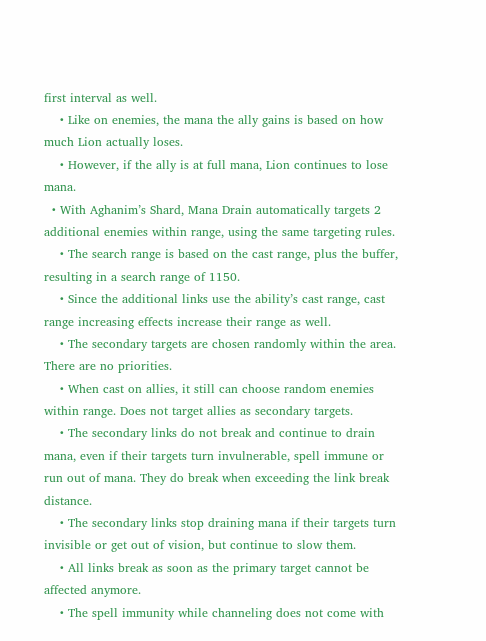first interval as well.
    • Like on enemies, the mana the ally gains is based on how much Lion actually loses.
    • However, if the ally is at full mana, Lion continues to lose mana.
  • With Aghanim’s Shard, Mana Drain automatically targets 2 additional enemies within range, using the same targeting rules.
    • The search range is based on the cast range, plus the buffer, resulting in a search range of 1150.
    • Since the additional links use the ability’s cast range, cast range increasing effects increase their range as well.
    • The secondary targets are chosen randomly within the area. There are no priorities.
    • When cast on allies, it still can choose random enemies within range. Does not target allies as secondary targets.
    • The secondary links do not break and continue to drain mana, even if their targets turn invulnerable, spell immune or run out of mana. They do break when exceeding the link break distance.
    • The secondary links stop draining mana if their targets turn invisible or get out of vision, but continue to slow them.
    • All links break as soon as the primary target cannot be affected anymore.
    • The spell immunity while channeling does not come with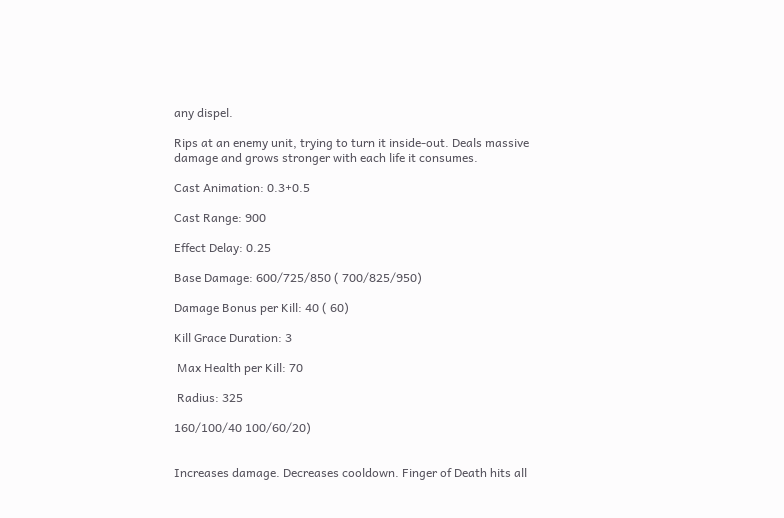any dispel.

Rips at an enemy unit, trying to turn it inside-out. Deals massive damage and grows stronger with each life it consumes.

Cast Animation: 0.3+0.5

Cast Range: 900

Effect Delay: 0.25

Base Damage: 600/725/850 ( 700/825/950)

Damage Bonus per Kill: 40 ( 60)

Kill Grace Duration: 3

 Max Health per Kill: 70

 Radius: 325

160/100/40 100/60/20)


Increases damage. Decreases cooldown. Finger of Death hits all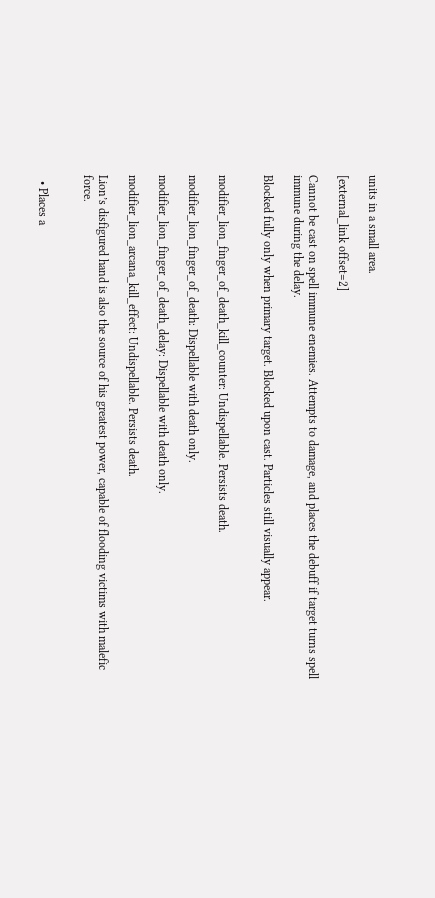units in a small area.

[external_link offset=2]

Cannot be cast on spell immune enemies. Attempts to damage, and places the debuff if target turns spell immune during the delay.

Blocked fully only when primary target. Blocked upon cast. Particles still visually appear.


modifier_lion_finger_of_death_kill_counter: Undispellable. Persists death.

modifier_lion_finger_of_death: Dispellable with death only.

modifier_lion_finger_of_death_delay: Dispellable with death only.

modifier_lion_arcana_kill_effect: Undispellable. Persists death.

Lion’s disfigured hand is also the source of his greatest power, capable of flooding victims with malefic force.


  • Places a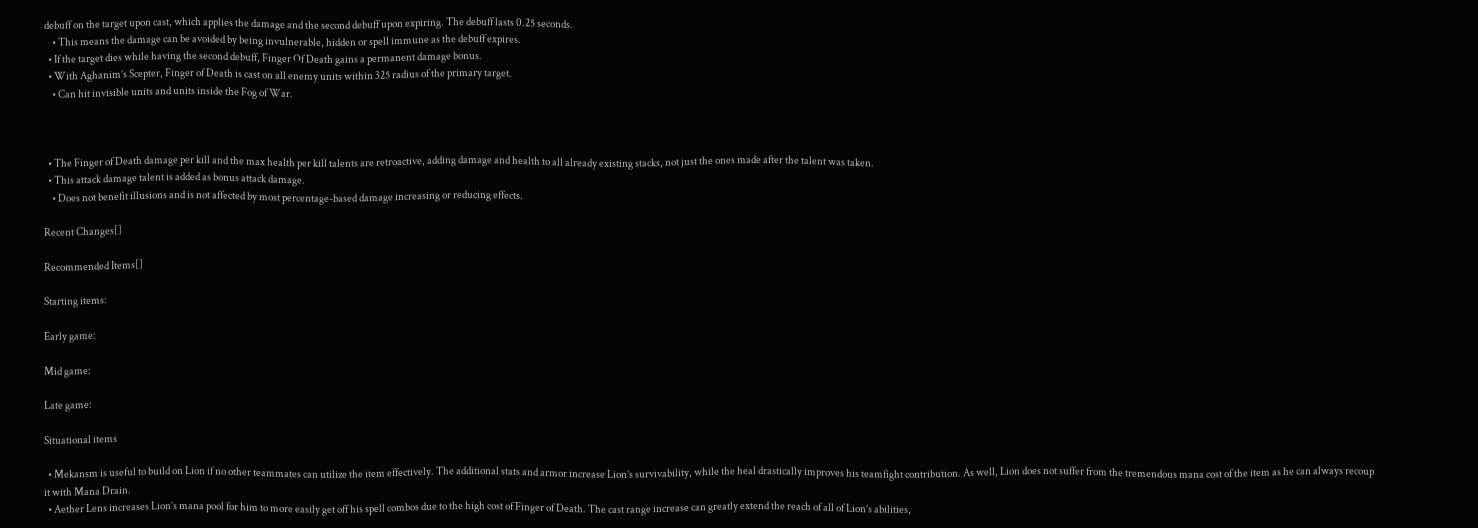debuff on the target upon cast, which applies the damage and the second debuff upon expiring. The debuff lasts 0.25 seconds.
    • This means the damage can be avoided by being invulnerable, hidden or spell immune as the debuff expires.
  • If the target dies while having the second debuff, Finger Of Death gains a permanent damage bonus.
  • With Aghanim’s Scepter, Finger of Death is cast on all enemy units within 325 radius of the primary target.
    • Can hit invisible units and units inside the Fog of War.



  • The Finger of Death damage per kill and the max health per kill talents are retroactive, adding damage and health to all already existing stacks, not just the ones made after the talent was taken.
  • This attack damage talent is added as bonus attack damage.
    • Does not benefit illusions and is not affected by most percentage-based damage increasing or reducing effects.

Recent Changes[]

Recommended Items[]

Starting items:

Early game:

Mid game:

Late game:

Situational items

  • Mekansm is useful to build on Lion if no other teammates can utilize the item effectively. The additional stats and armor increase Lion’s survivability, while the heal drastically improves his teamfight contribution. As well, Lion does not suffer from the tremendous mana cost of the item as he can always recoup it with Mana Drain.
  • Aether Lens increases Lion’s mana pool for him to more easily get off his spell combos due to the high cost of Finger of Death. The cast range increase can greatly extend the reach of all of Lion’s abilities,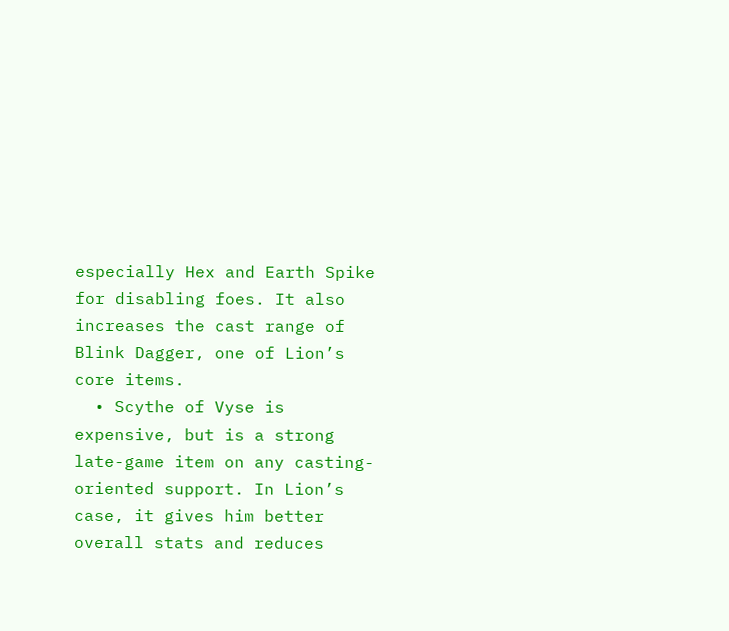especially Hex and Earth Spike for disabling foes. It also increases the cast range of Blink Dagger, one of Lion’s core items.
  • Scythe of Vyse is expensive, but is a strong late-game item on any casting-oriented support. In Lion’s case, it gives him better overall stats and reduces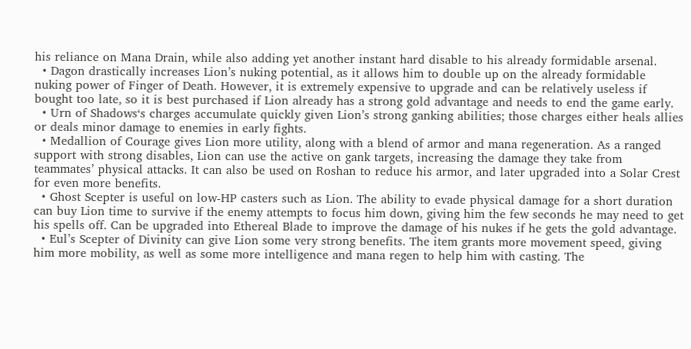his reliance on Mana Drain, while also adding yet another instant hard disable to his already formidable arsenal.
  • Dagon drastically increases Lion’s nuking potential, as it allows him to double up on the already formidable nuking power of Finger of Death. However, it is extremely expensive to upgrade and can be relatively useless if bought too late, so it is best purchased if Lion already has a strong gold advantage and needs to end the game early.
  • Urn of Shadows‘s charges accumulate quickly given Lion’s strong ganking abilities; those charges either heals allies or deals minor damage to enemies in early fights.
  • Medallion of Courage gives Lion more utility, along with a blend of armor and mana regeneration. As a ranged support with strong disables, Lion can use the active on gank targets, increasing the damage they take from teammates’ physical attacks. It can also be used on Roshan to reduce his armor, and later upgraded into a Solar Crest for even more benefits.
  • Ghost Scepter is useful on low-HP casters such as Lion. The ability to evade physical damage for a short duration can buy Lion time to survive if the enemy attempts to focus him down, giving him the few seconds he may need to get his spells off. Can be upgraded into Ethereal Blade to improve the damage of his nukes if he gets the gold advantage.
  • Eul’s Scepter of Divinity can give Lion some very strong benefits. The item grants more movement speed, giving him more mobility, as well as some more intelligence and mana regen to help him with casting. The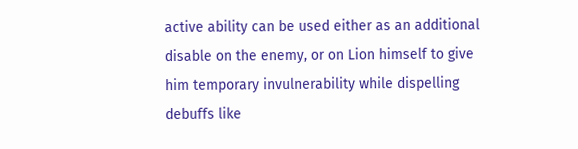active ability can be used either as an additional disable on the enemy, or on Lion himself to give him temporary invulnerability while dispelling debuffs like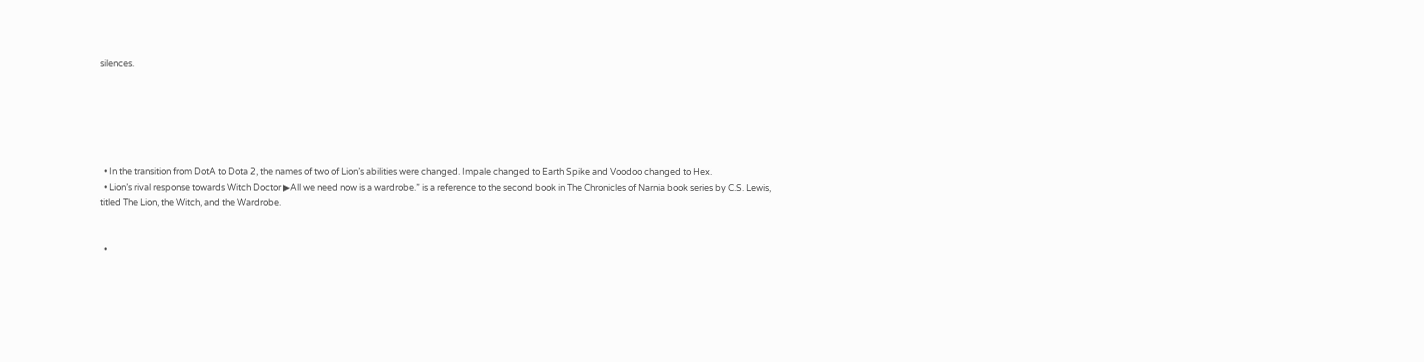silences.






  • In the transition from DotA to Dota 2, the names of two of Lion’s abilities were changed. Impale changed to Earth Spike and Voodoo changed to Hex.
  • Lion’s rival response towards Witch Doctor ▶All we need now is a wardrobe.” is a reference to the second book in The Chronicles of Narnia book series by C.S. Lewis, titled The Lion, the Witch, and the Wardrobe.


  •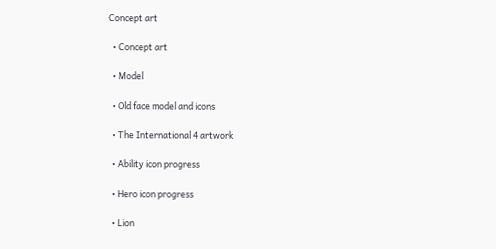Concept art

  • Concept art

  • Model

  • Old face model and icons

  • The International 4 artwork

  • Ability icon progress

  • Hero icon progress

  • Lion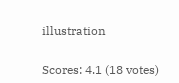illustration


Scores: 4.1 (18 votes)